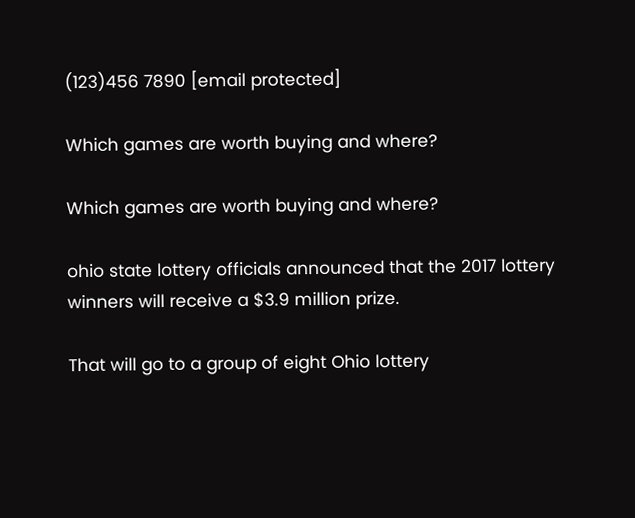(123)456 7890 [email protected]

Which games are worth buying and where?

Which games are worth buying and where?

ohio state lottery officials announced that the 2017 lottery winners will receive a $3.9 million prize.

That will go to a group of eight Ohio lottery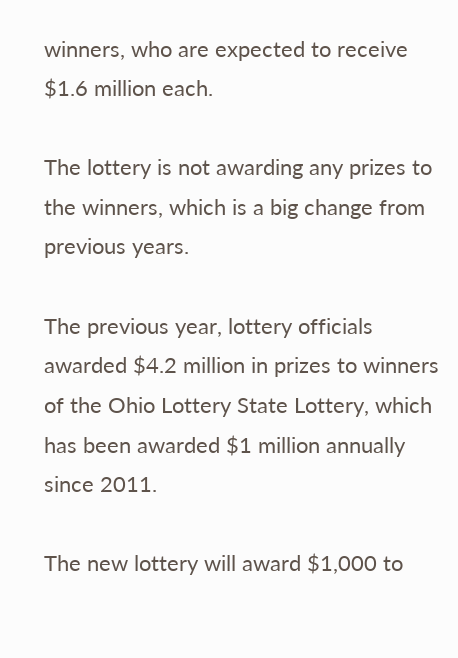winners, who are expected to receive $1.6 million each.

The lottery is not awarding any prizes to the winners, which is a big change from previous years.

The previous year, lottery officials awarded $4.2 million in prizes to winners of the Ohio Lottery State Lottery, which has been awarded $1 million annually since 2011.

The new lottery will award $1,000 to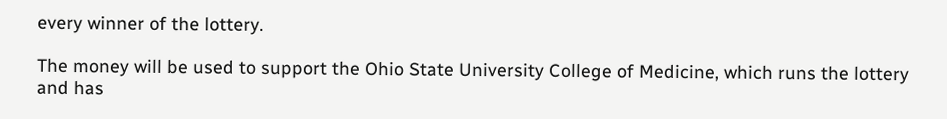every winner of the lottery.

The money will be used to support the Ohio State University College of Medicine, which runs the lottery and has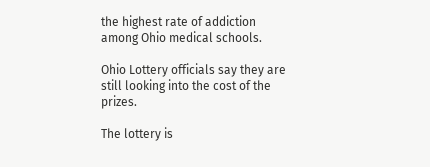the highest rate of addiction among Ohio medical schools.

Ohio Lottery officials say they are still looking into the cost of the prizes.

The lottery is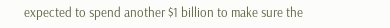expected to spend another $1 billion to make sure the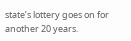state’s lottery goes on for another 20 years.